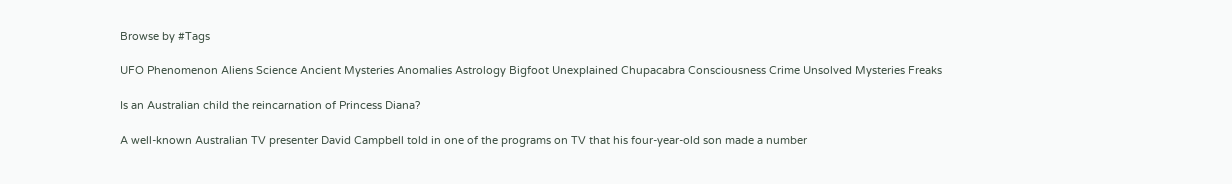Browse by #Tags

UFO Phenomenon Aliens Science Ancient Mysteries Anomalies Astrology Bigfoot Unexplained Chupacabra Consciousness Crime Unsolved Mysteries Freaks

Is an Australian child the reincarnation of Princess Diana?

A well-known Australian TV presenter David Campbell told in one of the programs on TV that his four-year-old son made a number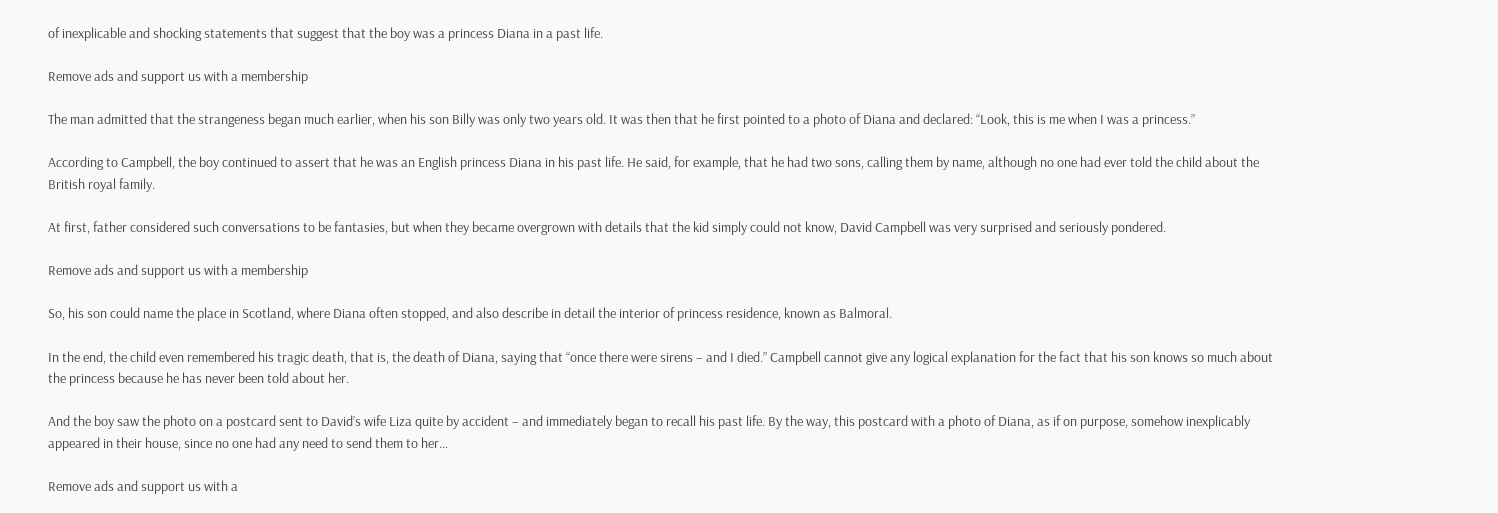of inexplicable and shocking statements that suggest that the boy was a princess Diana in a past life.

Remove ads and support us with a membership

The man admitted that the strangeness began much earlier, when his son Billy was only two years old. It was then that he first pointed to a photo of Diana and declared: “Look, this is me when I was a princess.”

According to Campbell, the boy continued to assert that he was an English princess Diana in his past life. He said, for example, that he had two sons, calling them by name, although no one had ever told the child about the British royal family.

At first, father considered such conversations to be fantasies, but when they became overgrown with details that the kid simply could not know, David Campbell was very surprised and seriously pondered.

Remove ads and support us with a membership

So, his son could name the place in Scotland, where Diana often stopped, and also describe in detail the interior of princess residence, known as Balmoral.

In the end, the child even remembered his tragic death, that is, the death of Diana, saying that “once there were sirens – and I died.” Campbell cannot give any logical explanation for the fact that his son knows so much about the princess because he has never been told about her.

And the boy saw the photo on a postcard sent to David’s wife Liza quite by accident – and immediately began to recall his past life. By the way, this postcard with a photo of Diana, as if on purpose, somehow inexplicably appeared in their house, since no one had any need to send them to her…

Remove ads and support us with a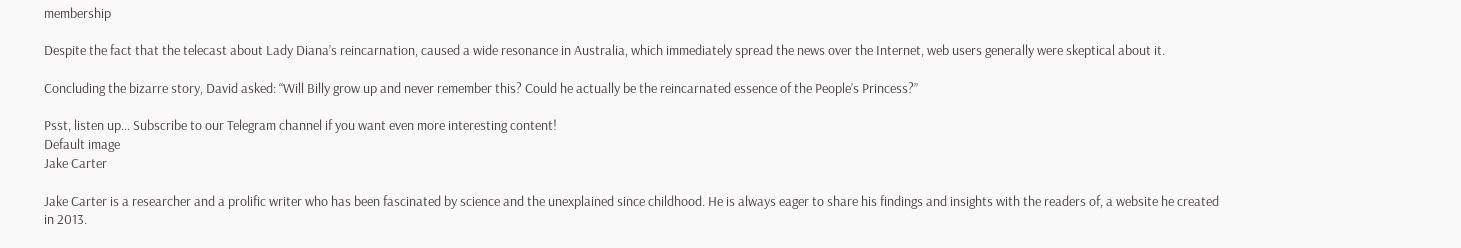membership

Despite the fact that the telecast about Lady Diana’s reincarnation, caused a wide resonance in Australia, which immediately spread the news over the Internet, web users generally were skeptical about it.

Concluding the bizarre story, David asked: “Will Billy grow up and never remember this? Could he actually be the reincarnated essence of the People’s Princess?”

Psst, listen up... Subscribe to our Telegram channel if you want even more interesting content!
Default image
Jake Carter

Jake Carter is a researcher and a prolific writer who has been fascinated by science and the unexplained since childhood. He is always eager to share his findings and insights with the readers of, a website he created in 2013.